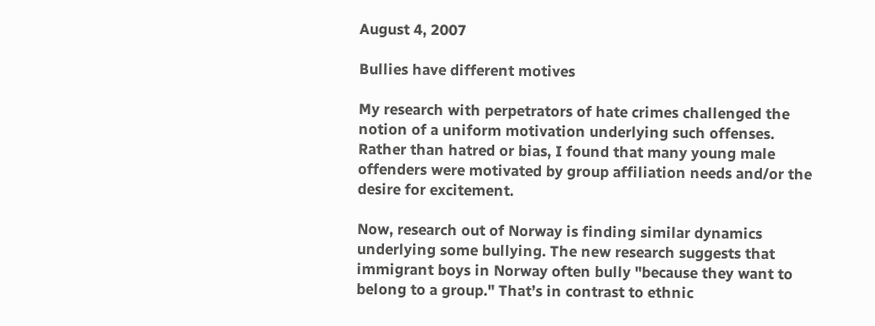August 4, 2007

Bullies have different motives

My research with perpetrators of hate crimes challenged the notion of a uniform motivation underlying such offenses. Rather than hatred or bias, I found that many young male offenders were motivated by group affiliation needs and/or the desire for excitement.

Now, research out of Norway is finding similar dynamics underlying some bullying. The new research suggests that immigrant boys in Norway often bully "because they want to belong to a group." That’s in contrast to ethnic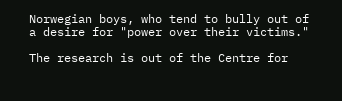Norwegian boys, who tend to bully out of a desire for "power over their victims."

The research is out of the Centre for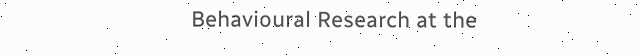Behavioural Research at the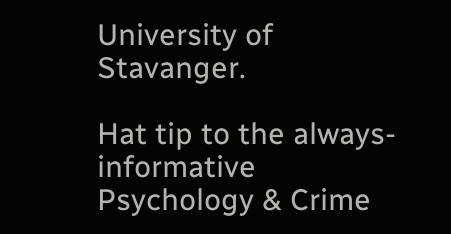University of Stavanger.

Hat tip to the always-informative Psychology & Crime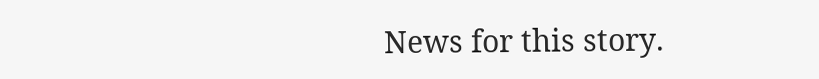News for this story.